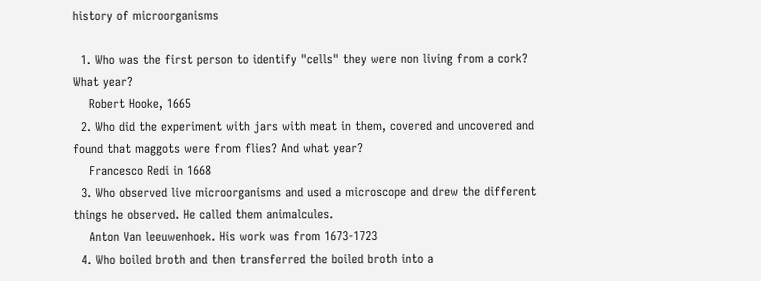history of microorganisms

  1. Who was the first person to identify "cells" they were non living from a cork? What year?
    Robert Hooke, 1665
  2. Who did the experiment with jars with meat in them, covered and uncovered and found that maggots were from flies? And what year?
    Francesco Redi in 1668
  3. Who observed live microorganisms and used a microscope and drew the different things he observed. He called them animalcules.
    Anton Van leeuwenhoek. His work was from 1673-1723
  4. Who boiled broth and then transferred the boiled broth into a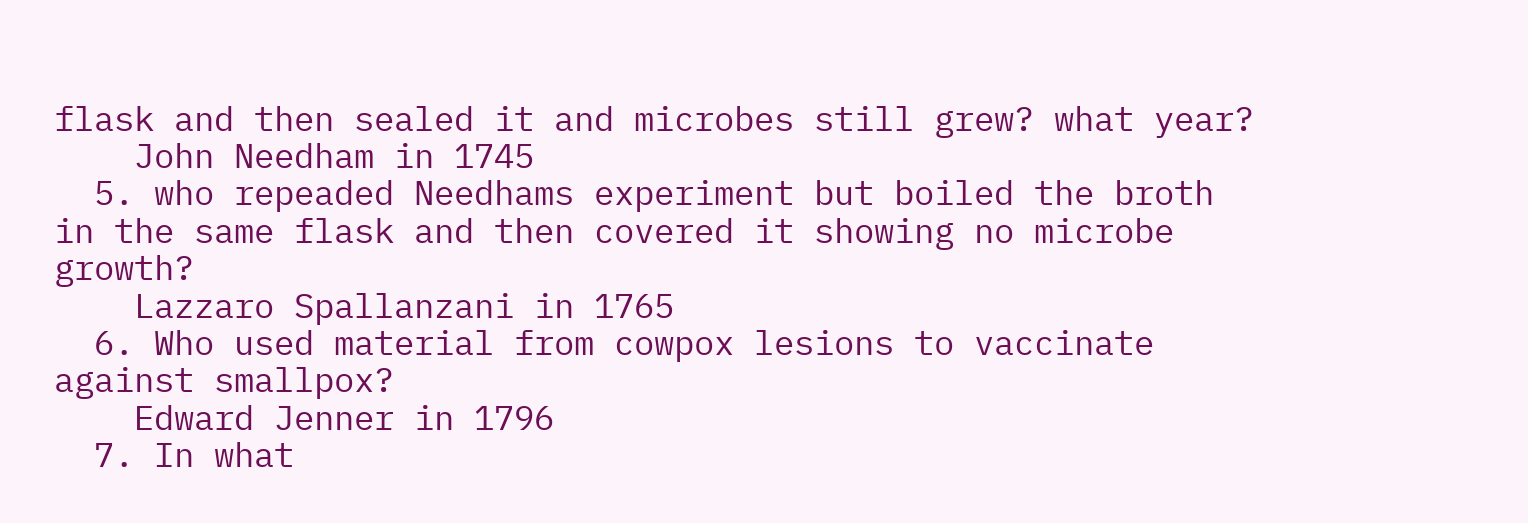flask and then sealed it and microbes still grew? what year?
    John Needham in 1745
  5. who repeaded Needhams experiment but boiled the broth in the same flask and then covered it showing no microbe growth?
    Lazzaro Spallanzani in 1765
  6. Who used material from cowpox lesions to vaccinate against smallpox?
    Edward Jenner in 1796
  7. In what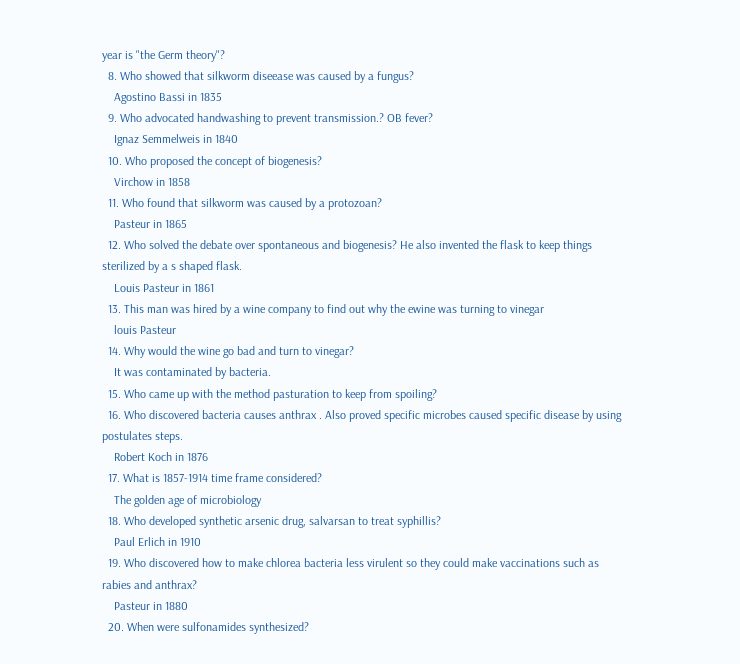year is "the Germ theory"?
  8. Who showed that silkworm diseease was caused by a fungus?
    Agostino Bassi in 1835
  9. Who advocated handwashing to prevent transmission.? OB fever?
    Ignaz Semmelweis in 1840
  10. Who proposed the concept of biogenesis?
    Virchow in 1858
  11. Who found that silkworm was caused by a protozoan?
    Pasteur in 1865
  12. Who solved the debate over spontaneous and biogenesis? He also invented the flask to keep things sterilized by a s shaped flask.
    Louis Pasteur in 1861
  13. This man was hired by a wine company to find out why the ewine was turning to vinegar
    louis Pasteur
  14. Why would the wine go bad and turn to vinegar?
    It was contaminated by bacteria.
  15. Who came up with the method pasturation to keep from spoiling?
  16. Who discovered bacteria causes anthrax . Also proved specific microbes caused specific disease by using postulates steps.
    Robert Koch in 1876
  17. What is 1857-1914 time frame considered?
    The golden age of microbiology
  18. Who developed synthetic arsenic drug, salvarsan to treat syphillis?
    Paul Erlich in 1910
  19. Who discovered how to make chlorea bacteria less virulent so they could make vaccinations such as rabies and anthrax?
    Pasteur in 1880
  20. When were sulfonamides synthesized?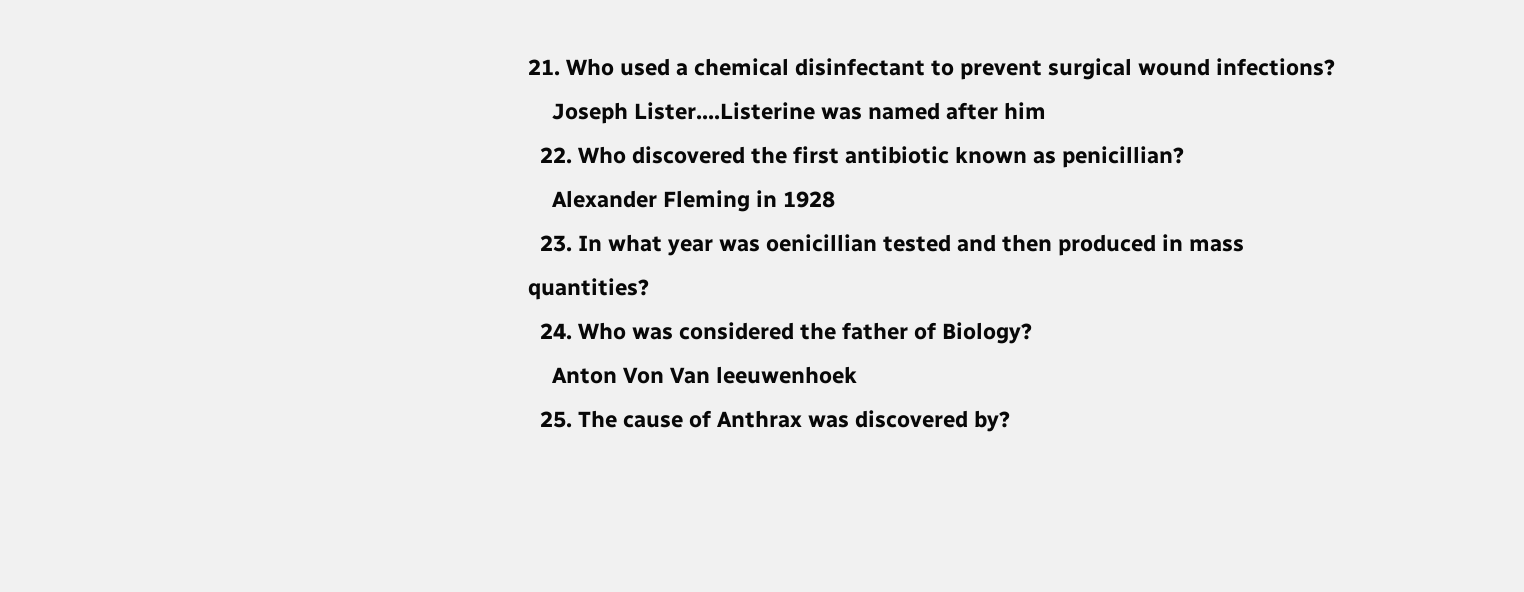21. Who used a chemical disinfectant to prevent surgical wound infections?
    Joseph Lister....Listerine was named after him
  22. Who discovered the first antibiotic known as penicillian?
    Alexander Fleming in 1928
  23. In what year was oenicillian tested and then produced in mass quantities?
  24. Who was considered the father of Biology?
    Anton Von Van leeuwenhoek
  25. The cause of Anthrax was discovered by?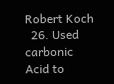Robert Koch
  26. Used carbonic Acid to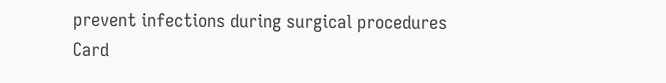prevent infections during surgical procedures
Card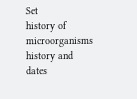Set
history of microorganisms
history and dates